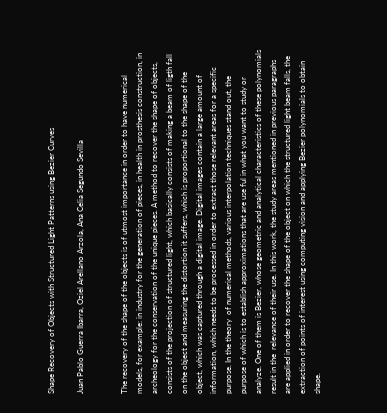Shape Recovery of Objects with Structured Light Patterns using Bezier Curves

Juan Pablo Guerra Ibarra, Oziel Arellano Arzola, Ana Celia Segundo Sevilla


The recovery of the shape of the objects is of utmost importance in order to have numerical models, for example: in industry for the generation of pieces, in health in prosthesis construction, in archeology for the conservation of the unique pieces. A method to recover the shape of objects, consists of the projection of structured light, which basically consists of making a beam of ligth fall on the object and measuring the distortion it suffers, which is proportional to the shape of the object, which was captured through a digital image. Digital images contain a large amount of information, which needs to be processed in order to extract those relevant areas for a specific purpose. In the theory  of numerical methods, various interpolation techniques stand out, the purpose of which is to establish approximations that are use ful in what you want to study or analyze. One of them is Bezier, whose geometric and analytical characteristics of these polynomials result in the  relevance of their use. In this work, the study areas mentioned in previous paragraphs are applied in order to recover the shape of the object on which the structured light beam falls, the extraction of points of interest using computing vision and applying Bezier polynomials to obtain shape.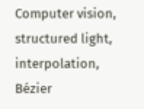Computer vision, structured light, interpolation, Bézier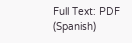Full Text: PDF (Spanish)